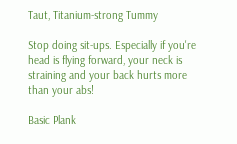Taut, Titanium-strong Tummy

Stop doing sit-ups. Especially if you're head is flying forward, your neck is straining and your back hurts more than your abs!

Basic Plank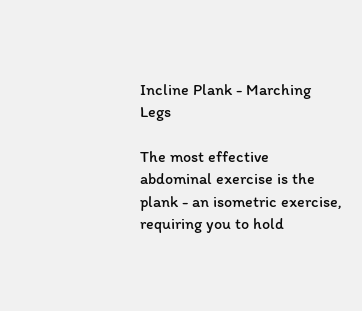Incline Plank - Marching Legs

The most effective abdominal exercise is the plank - an isometric exercise, requiring you to hold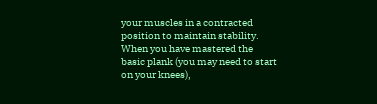your muscles in a contracted position to maintain stability. When you have mastered the basic plank (you may need to start on your knees),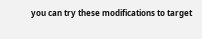you can try these modifications to target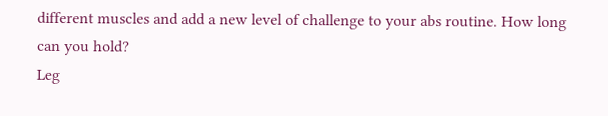different muscles and add a new level of challenge to your abs routine. How long can you hold?
Leg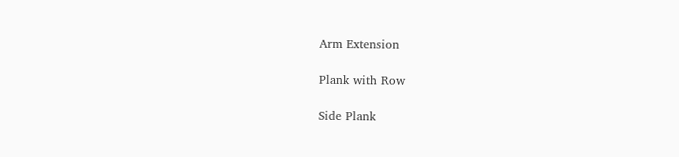Arm Extension

Plank with Row

Side Plank